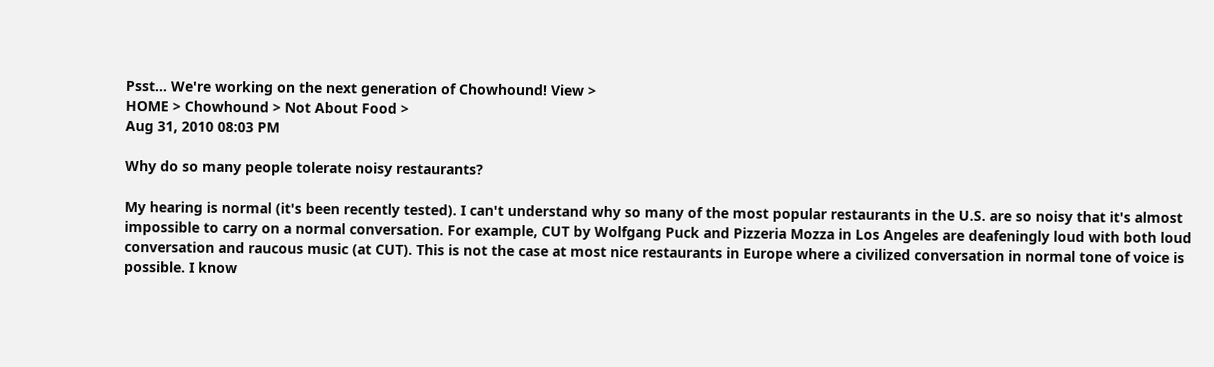Psst... We're working on the next generation of Chowhound! View >
HOME > Chowhound > Not About Food >
Aug 31, 2010 08:03 PM

Why do so many people tolerate noisy restaurants?

My hearing is normal (it's been recently tested). I can't understand why so many of the most popular restaurants in the U.S. are so noisy that it's almost impossible to carry on a normal conversation. For example, CUT by Wolfgang Puck and Pizzeria Mozza in Los Angeles are deafeningly loud with both loud conversation and raucous music (at CUT). This is not the case at most nice restaurants in Europe where a civilized conversation in normal tone of voice is possible. I know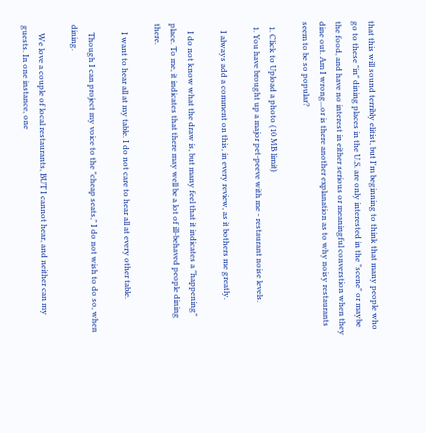that this will sound terribly elitist, but I'm beginning to think that many people who go to these "in" dining places in the U.S. are only interested in the "scene" or maybe the food, and have no interest in either serious or meaningful converstion when they dine out. Am I wrong...or is there another explanation as to why noisy restaurants seem to be so popular?

  1. Click to Upload a photo (10 MB limit)
  1. You have brought up a major pet-peeve with me - restaurant noise levels.

    I always add a comment on this, in every review, as it bothers me greatly.

    I do not know what the draw is, but many feel that it indicates a "happening" place. To me, it indicates that there may well be a lot of ill-behaved people dining there.

    I want to hear all at my table. I do not care to hear all at every other table.

    Though I can project my voice to the "cheap seats," I do not wish to do so, when dining.

    We love a couple of local restaurants, BUT I cannot hear, and neither can my guests. In one instance, one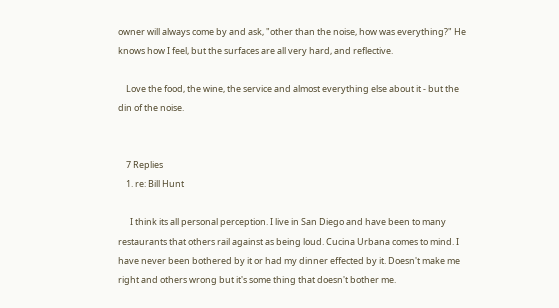owner will always come by and ask, "other than the noise, how was everything?" He knows how I feel, but the surfaces are all very hard, and reflective.

    Love the food, the wine, the service and almost everything else about it - but the din of the noise.


    7 Replies
    1. re: Bill Hunt

      I think its all personal perception. I live in San Diego and have been to many restaurants that others rail against as being loud. Cucina Urbana comes to mind. I have never been bothered by it or had my dinner effected by it. Doesn't make me right and others wrong but it's some thing that doesn't bother me.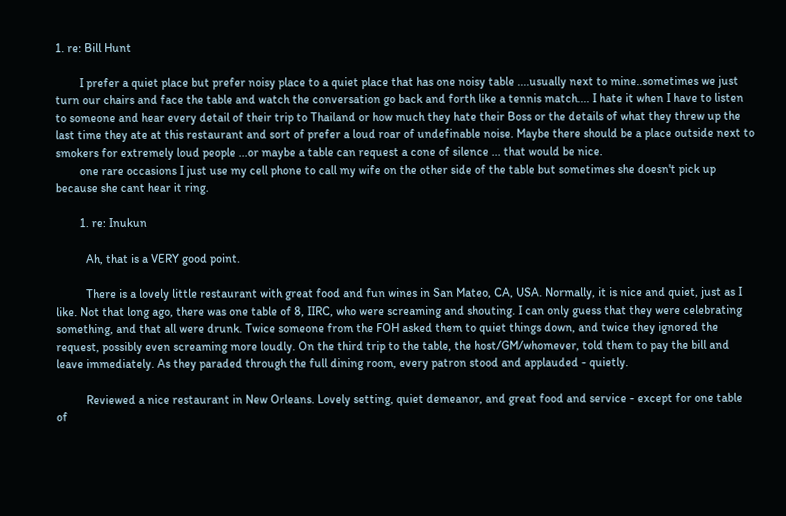1. re: Bill Hunt

        I prefer a quiet place but prefer noisy place to a quiet place that has one noisy table ....usually next to mine..sometimes we just turn our chairs and face the table and watch the conversation go back and forth like a tennis match.... I hate it when I have to listen to someone and hear every detail of their trip to Thailand or how much they hate their Boss or the details of what they threw up the last time they ate at this restaurant and sort of prefer a loud roar of undefinable noise. Maybe there should be a place outside next to smokers for extremely loud people ...or maybe a table can request a cone of silence ... that would be nice.
        one rare occasions I just use my cell phone to call my wife on the other side of the table but sometimes she doesn't pick up because she cant hear it ring.

        1. re: Inukun

          Ah, that is a VERY good point.

          There is a lovely little restaurant with great food and fun wines in San Mateo, CA, USA. Normally, it is nice and quiet, just as I like. Not that long ago, there was one table of 8, IIRC, who were screaming and shouting. I can only guess that they were celebrating something, and that all were drunk. Twice someone from the FOH asked them to quiet things down, and twice they ignored the request, possibly even screaming more loudly. On the third trip to the table, the host/GM/whomever, told them to pay the bill and leave immediately. As they paraded through the full dining room, every patron stood and applauded - quietly.

          Reviewed a nice restaurant in New Orleans. Lovely setting, quiet demeanor, and great food and service - except for one table of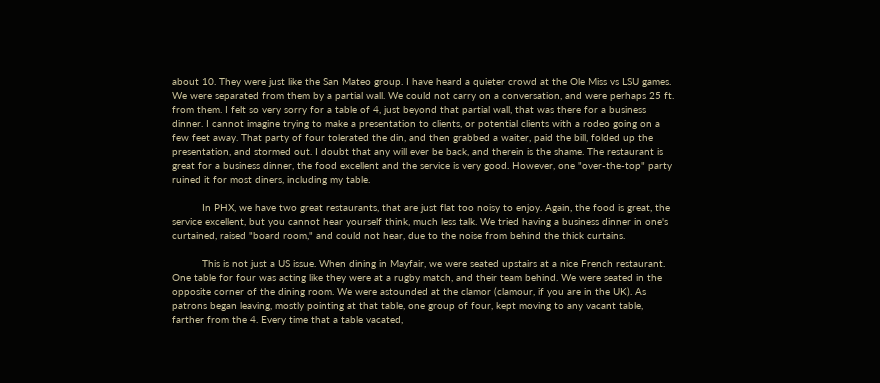about 10. They were just like the San Mateo group. I have heard a quieter crowd at the Ole Miss vs LSU games. We were separated from them by a partial wall. We could not carry on a conversation, and were perhaps 25 ft. from them. I felt so very sorry for a table of 4, just beyond that partial wall, that was there for a business dinner. I cannot imagine trying to make a presentation to clients, or potential clients with a rodeo going on a few feet away. That party of four tolerated the din, and then grabbed a waiter, paid the bill, folded up the presentation, and stormed out. I doubt that any will ever be back, and therein is the shame. The restaurant is great for a business dinner, the food excellent and the service is very good. However, one "over-the-top" party ruined it for most diners, including my table.

          In PHX, we have two great restaurants, that are just flat too noisy to enjoy. Again, the food is great, the service excellent, but you cannot hear yourself think, much less talk. We tried having a business dinner in one's curtained, raised "board room," and could not hear, due to the noise from behind the thick curtains.

          This is not just a US issue. When dining in Mayfair, we were seated upstairs at a nice French restaurant. One table for four was acting like they were at a rugby match, and their team behind. We were seated in the opposite corner of the dining room. We were astounded at the clamor (clamour, if you are in the UK). As patrons began leaving, mostly pointing at that table, one group of four, kept moving to any vacant table, farther from the 4. Every time that a table vacated,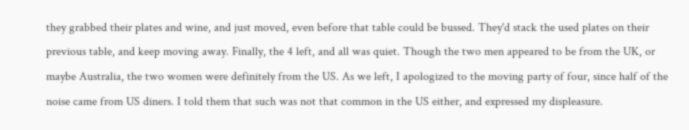they grabbed their plates and wine, and just moved, even before that table could be bussed. They'd stack the used plates on their previous table, and keep moving away. Finally, the 4 left, and all was quiet. Though the two men appeared to be from the UK, or maybe Australia, the two women were definitely from the US. As we left, I apologized to the moving party of four, since half of the noise came from US diners. I told them that such was not that common in the US either, and expressed my displeasure.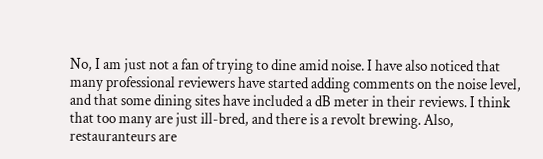No, I am just not a fan of trying to dine amid noise. I have also noticed that many professional reviewers have started adding comments on the noise level, and that some dining sites have included a dB meter in their reviews. I think that too many are just ill-bred, and there is a revolt brewing. Also, restauranteurs are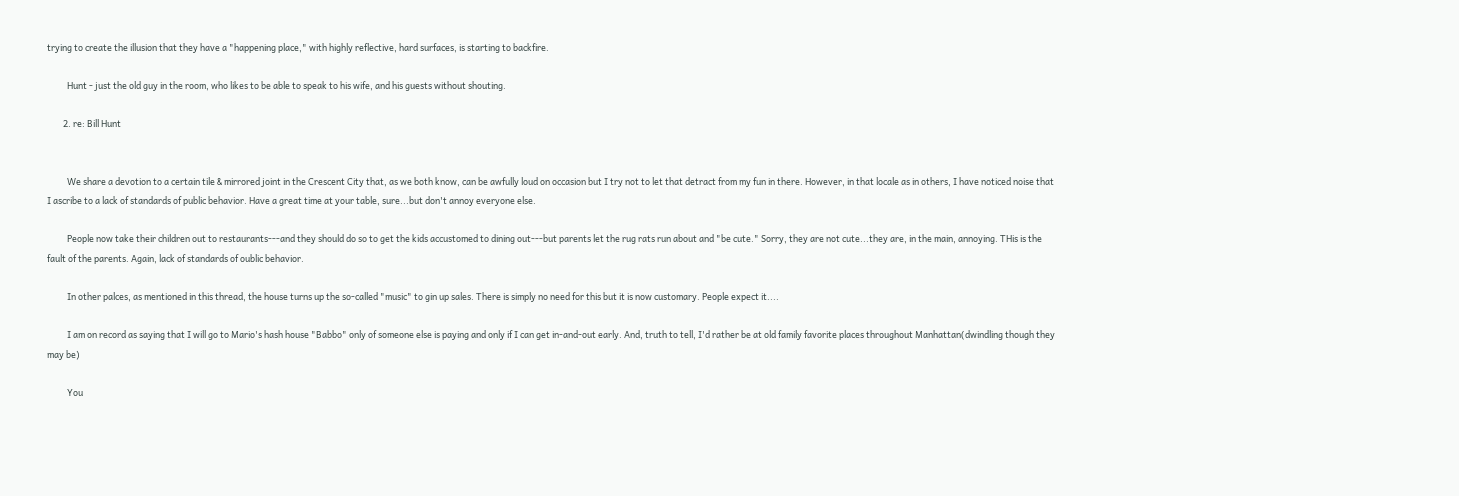trying to create the illusion that they have a "happening place," with highly reflective, hard surfaces, is starting to backfire.

          Hunt - just the old guy in the room, who likes to be able to speak to his wife, and his guests without shouting.

        2. re: Bill Hunt


          We share a devotion to a certain tile & mirrored joint in the Crescent City that, as we both know, can be awfully loud on occasion but I try not to let that detract from my fun in there. However, in that locale as in others, I have noticed noise that I ascribe to a lack of standards of public behavior. Have a great time at your table, sure...but don't annoy everyone else.

          People now take their children out to restaurants---and they should do so to get the kids accustomed to dining out---but parents let the rug rats run about and "be cute." Sorry, they are not cute...they are, in the main, annoying. THis is the fault of the parents. Again, lack of standards of oublic behavior.

          In other palces, as mentioned in this thread, the house turns up the so-called "music" to gin up sales. There is simply no need for this but it is now customary. People expect it....

          I am on record as saying that I will go to Mario's hash house "Babbo" only of someone else is paying and only if I can get in-and-out early. And, truth to tell, I'd rather be at old family favorite places throughout Manhattan(dwindling though they may be)

          You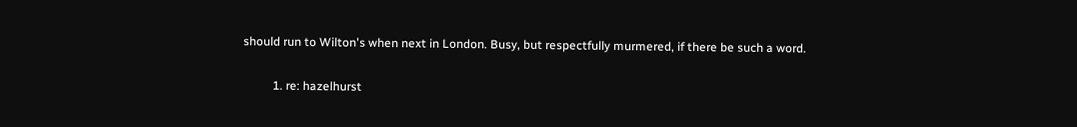should run to Wilton's when next in London. Busy, but respectfully murmered, if there be such a word.

          1. re: hazelhurst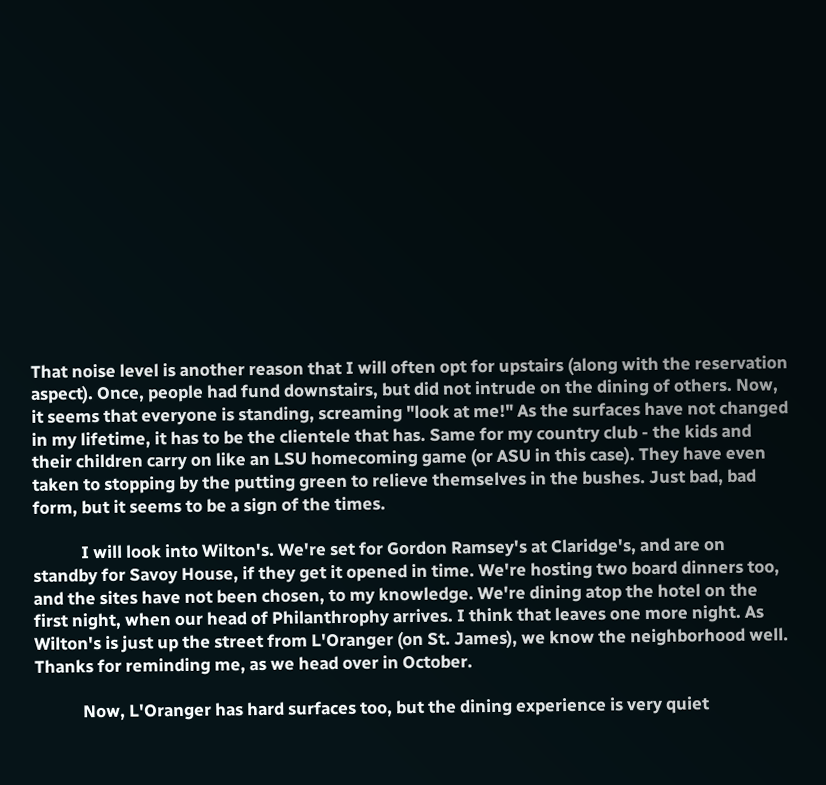That noise level is another reason that I will often opt for upstairs (along with the reservation aspect). Once, people had fund downstairs, but did not intrude on the dining of others. Now, it seems that everyone is standing, screaming "look at me!" As the surfaces have not changed in my lifetime, it has to be the clientele that has. Same for my country club - the kids and their children carry on like an LSU homecoming game (or ASU in this case). They have even taken to stopping by the putting green to relieve themselves in the bushes. Just bad, bad form, but it seems to be a sign of the times.

            I will look into Wilton's. We're set for Gordon Ramsey's at Claridge's, and are on standby for Savoy House, if they get it opened in time. We're hosting two board dinners too, and the sites have not been chosen, to my knowledge. We're dining atop the hotel on the first night, when our head of Philanthrophy arrives. I think that leaves one more night. As Wilton's is just up the street from L'Oranger (on St. James), we know the neighborhood well. Thanks for reminding me, as we head over in October.

            Now, L'Oranger has hard surfaces too, but the dining experience is very quiet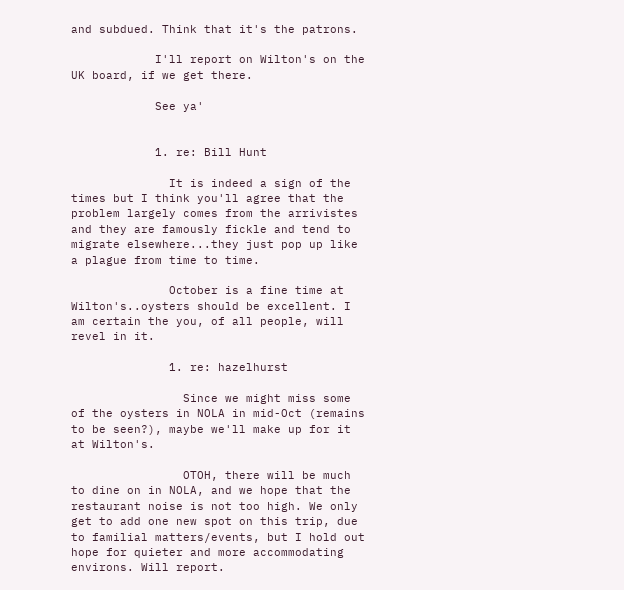and subdued. Think that it's the patrons.

            I'll report on Wilton's on the UK board, if we get there.

            See ya'


            1. re: Bill Hunt

              It is indeed a sign of the times but I think you'll agree that the problem largely comes from the arrivistes and they are famously fickle and tend to migrate elsewhere...they just pop up like a plague from time to time.

              October is a fine time at Wilton's..oysters should be excellent. I am certain the you, of all people, will revel in it.

              1. re: hazelhurst

                Since we might miss some of the oysters in NOLA in mid-Oct (remains to be seen?), maybe we'll make up for it at Wilton's.

                OTOH, there will be much to dine on in NOLA, and we hope that the restaurant noise is not too high. We only get to add one new spot on this trip, due to familial matters/events, but I hold out hope for quieter and more accommodating environs. Will report.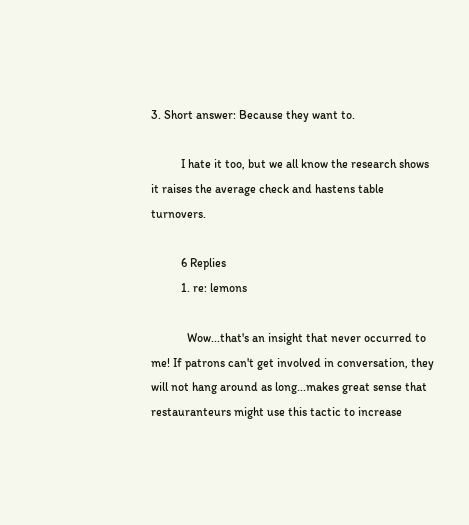3. Short answer: Because they want to.

          I hate it too, but we all know the research shows it raises the average check and hastens table turnovers.

          6 Replies
          1. re: lemons

            Wow...that's an insight that never occurred to me! If patrons can't get involved in conversation, they will not hang around as long...makes great sense that restauranteurs might use this tactic to increase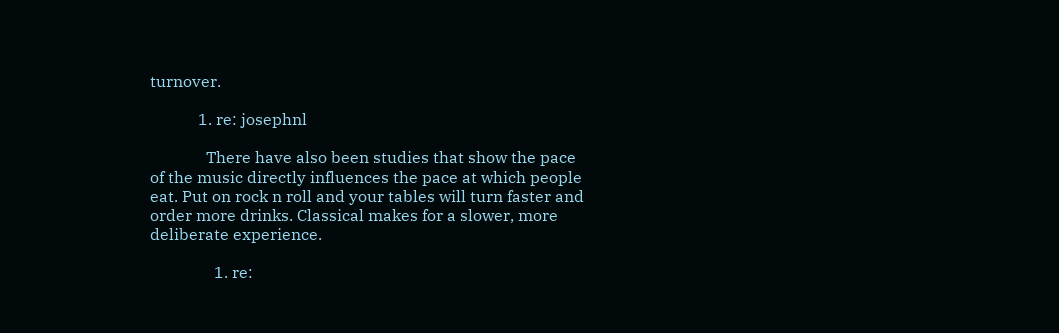turnover.

            1. re: josephnl

              There have also been studies that show the pace of the music directly influences the pace at which people eat. Put on rock n roll and your tables will turn faster and order more drinks. Classical makes for a slower, more deliberate experience.

                1. re: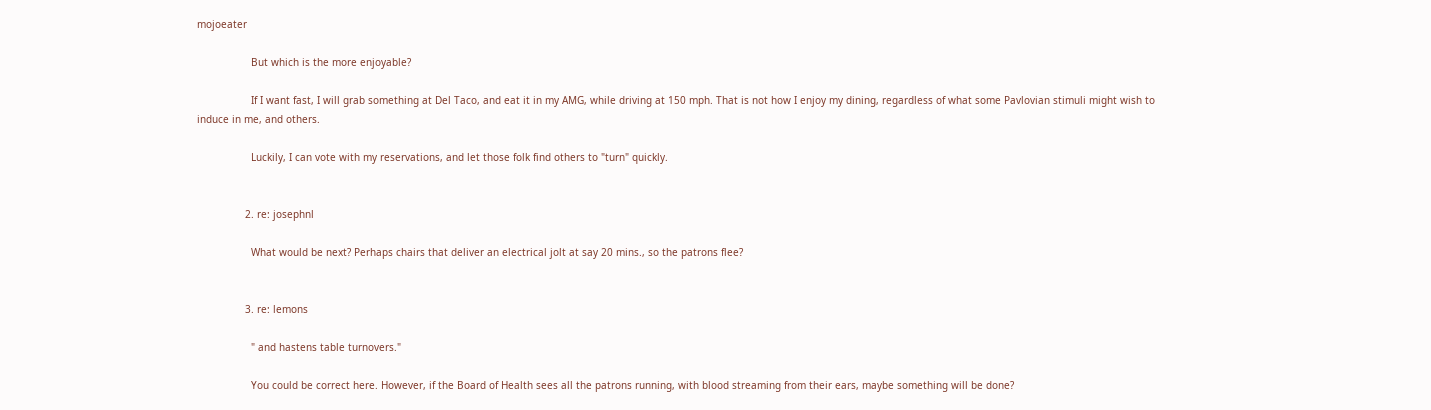mojoeater

                  But which is the more enjoyable?

                  If I want fast, I will grab something at Del Taco, and eat it in my AMG, while driving at 150 mph. That is not how I enjoy my dining, regardless of what some Pavlovian stimuli might wish to induce in me, and others.

                  Luckily, I can vote with my reservations, and let those folk find others to "turn" quickly.


                2. re: josephnl

                  What would be next? Perhaps chairs that deliver an electrical jolt at say 20 mins., so the patrons flee?


                3. re: lemons

                  " and hastens table turnovers."

                  You could be correct here. However, if the Board of Health sees all the patrons running, with blood streaming from their ears, maybe something will be done?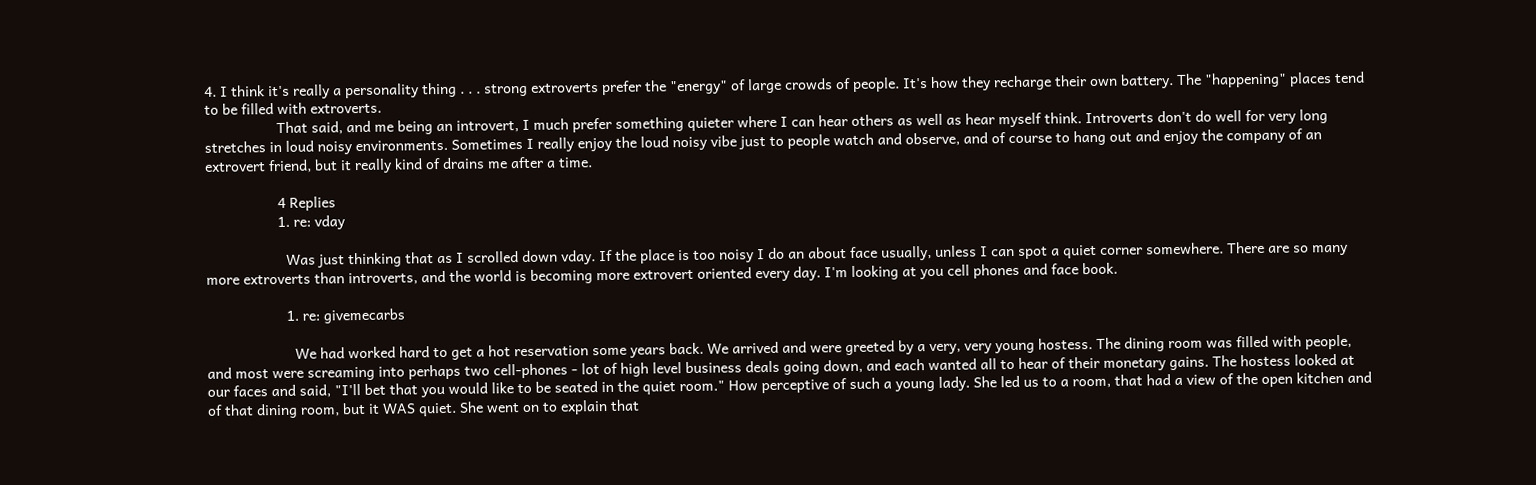4. I think it's really a personality thing . . . strong extroverts prefer the "energy" of large crowds of people. It's how they recharge their own battery. The "happening" places tend to be filled with extroverts.
                  That said, and me being an introvert, I much prefer something quieter where I can hear others as well as hear myself think. Introverts don't do well for very long stretches in loud noisy environments. Sometimes I really enjoy the loud noisy vibe just to people watch and observe, and of course to hang out and enjoy the company of an extrovert friend, but it really kind of drains me after a time.

                  4 Replies
                  1. re: vday

                    Was just thinking that as I scrolled down vday. If the place is too noisy I do an about face usually, unless I can spot a quiet corner somewhere. There are so many more extroverts than introverts, and the world is becoming more extrovert oriented every day. I'm looking at you cell phones and face book.

                    1. re: givemecarbs

                      We had worked hard to get a hot reservation some years back. We arrived and were greeted by a very, very young hostess. The dining room was filled with people, and most were screaming into perhaps two cell-phones - lot of high level business deals going down, and each wanted all to hear of their monetary gains. The hostess looked at our faces and said, "I'll bet that you would like to be seated in the quiet room." How perceptive of such a young lady. She led us to a room, that had a view of the open kitchen and of that dining room, but it WAS quiet. She went on to explain that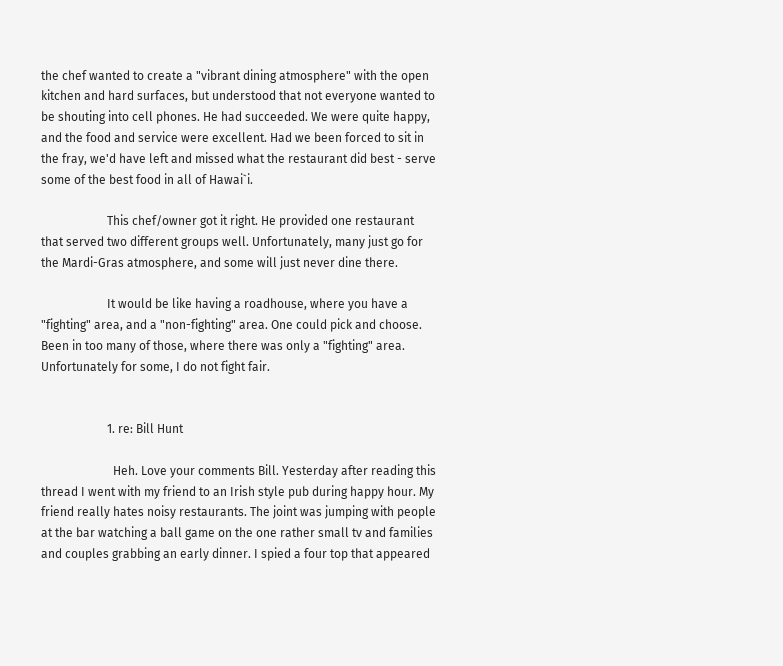the chef wanted to create a "vibrant dining atmosphere" with the open kitchen and hard surfaces, but understood that not everyone wanted to be shouting into cell phones. He had succeeded. We were quite happy, and the food and service were excellent. Had we been forced to sit in the fray, we'd have left and missed what the restaurant did best - serve some of the best food in all of Hawai`i.

                      This chef/owner got it right. He provided one restaurant that served two different groups well. Unfortunately, many just go for the Mardi-Gras atmosphere, and some will just never dine there.

                      It would be like having a roadhouse, where you have a "fighting" area, and a "non-fighting" area. One could pick and choose. Been in too many of those, where there was only a "fighting" area. Unfortunately for some, I do not fight fair.


                      1. re: Bill Hunt

                        Heh. Love your comments Bill. Yesterday after reading this thread I went with my friend to an Irish style pub during happy hour. My friend really hates noisy restaurants. The joint was jumping with people at the bar watching a ball game on the one rather small tv and families and couples grabbing an early dinner. I spied a four top that appeared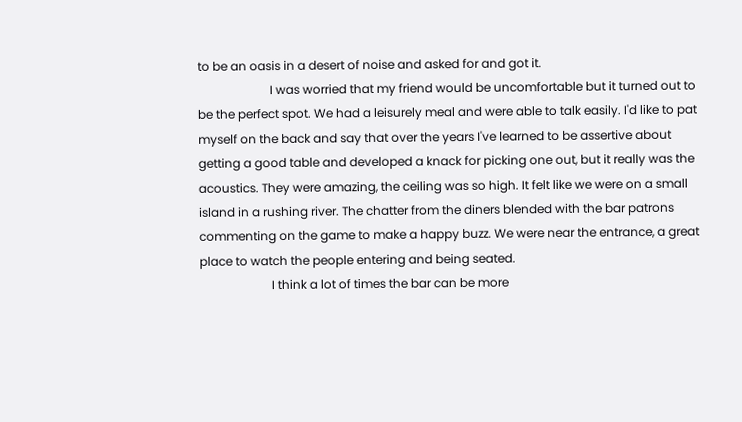to be an oasis in a desert of noise and asked for and got it.
                        I was worried that my friend would be uncomfortable but it turned out to be the perfect spot. We had a leisurely meal and were able to talk easily. I'd like to pat myself on the back and say that over the years I've learned to be assertive about getting a good table and developed a knack for picking one out, but it really was the acoustics. They were amazing, the ceiling was so high. It felt like we were on a small island in a rushing river. The chatter from the diners blended with the bar patrons commenting on the game to make a happy buzz. We were near the entrance, a great place to watch the people entering and being seated.
                        I think a lot of times the bar can be more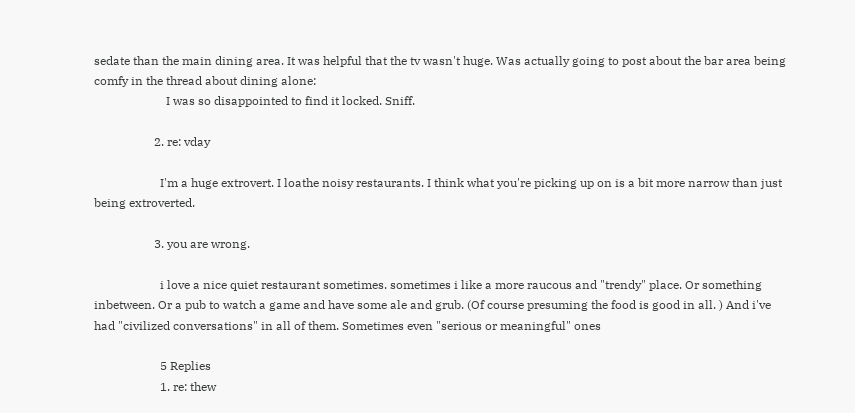sedate than the main dining area. It was helpful that the tv wasn't huge. Was actually going to post about the bar area being comfy in the thread about dining alone:
                        I was so disappointed to find it locked. Sniff.

                    2. re: vday

                      I'm a huge extrovert. I loathe noisy restaurants. I think what you're picking up on is a bit more narrow than just being extroverted.

                    3. you are wrong.

                      i love a nice quiet restaurant sometimes. sometimes i like a more raucous and "trendy" place. Or something inbetween. Or a pub to watch a game and have some ale and grub. (Of course presuming the food is good in all. ) And i've had "civilized conversations" in all of them. Sometimes even "serious or meaningful" ones

                      5 Replies
                      1. re: thew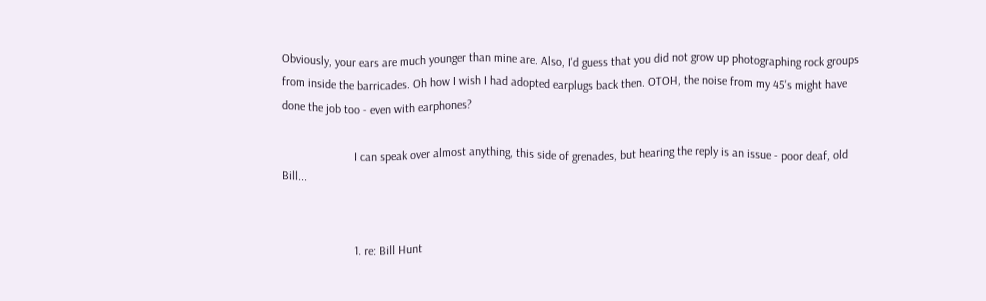Obviously, your ears are much younger than mine are. Also, I'd guess that you did not grow up photographing rock groups from inside the barricades. Oh how I wish I had adopted earplugs back then. OTOH, the noise from my 45's might have done the job too - even with earphones?

                        I can speak over almost anything, this side of grenades, but hearing the reply is an issue - poor deaf, old Bill...


                        1. re: Bill Hunt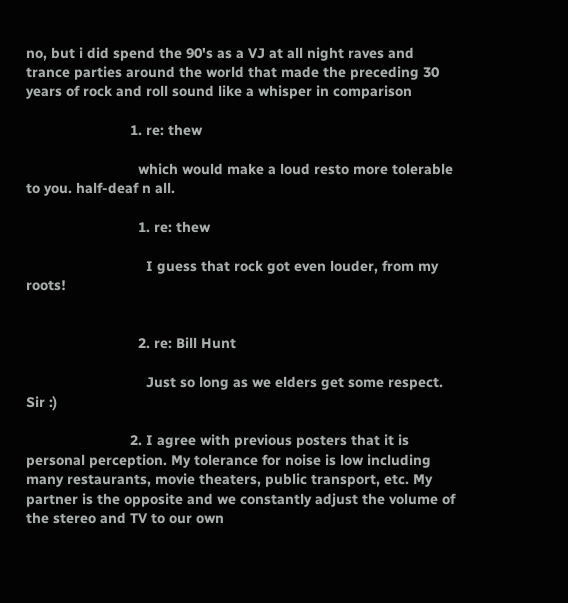no, but i did spend the 90's as a VJ at all night raves and trance parties around the world that made the preceding 30 years of rock and roll sound like a whisper in comparison

                          1. re: thew

                            which would make a loud resto more tolerable to you. half-deaf n all.

                            1. re: thew

                              I guess that rock got even louder, from my roots!


                            2. re: Bill Hunt

                              Just so long as we elders get some respect. Sir :)

                          2. I agree with previous posters that it is personal perception. My tolerance for noise is low including many restaurants, movie theaters, public transport, etc. My partner is the opposite and we constantly adjust the volume of the stereo and TV to our own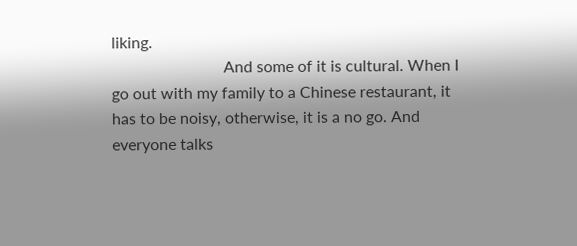liking.
                            And some of it is cultural. When I go out with my family to a Chinese restaurant, it has to be noisy, otherwise, it is a no go. And everyone talks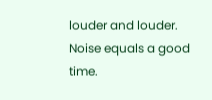louder and louder. Noise equals a good time.